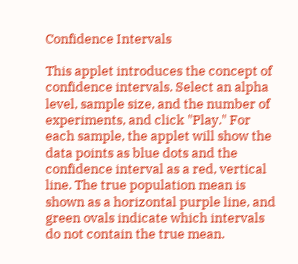Confidence Intervals

This applet introduces the concept of confidence intervals. Select an alpha level, sample size, and the number of experiments, and click "Play." For each sample, the applet will show the data points as blue dots and the confidence interval as a red, vertical line. The true population mean is shown as a horizontal purple line, and green ovals indicate which intervals do not contain the true mean.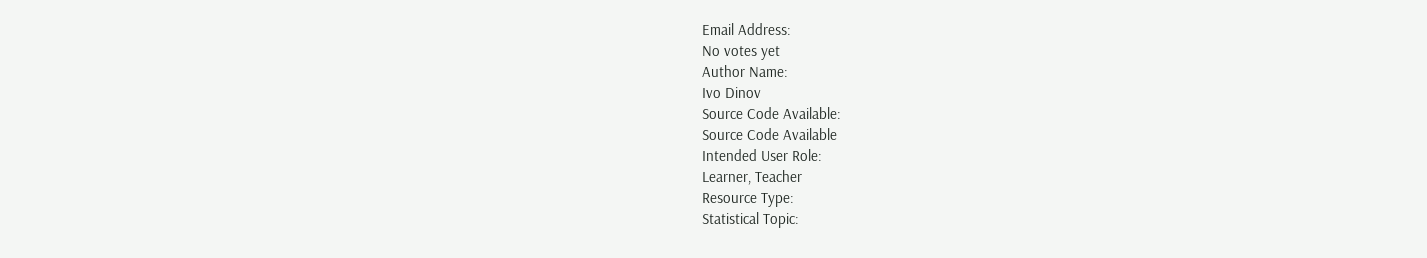Email Address:
No votes yet
Author Name:
Ivo Dinov
Source Code Available:
Source Code Available
Intended User Role:
Learner, Teacher
Resource Type:
Statistical Topic: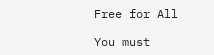Free for All

You must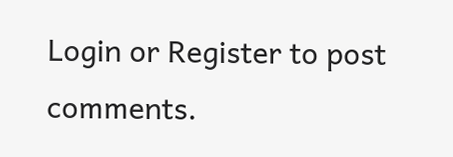Login or Register to post comments.